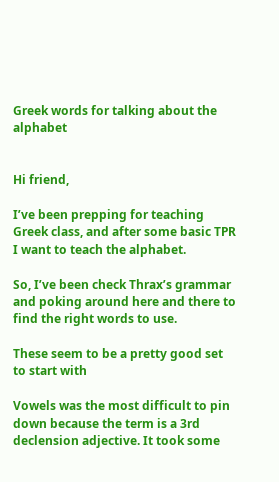Greek words for talking about the alphabet


Hi friend,

I’ve been prepping for teaching Greek class, and after some basic TPR I want to teach the alphabet.

So, I’ve been check Thrax’s grammar and poking around here and there to find the right words to use.

These seem to be a pretty good set to start with

Vowels was the most difficult to pin down because the term is a 3rd declension adjective. It took some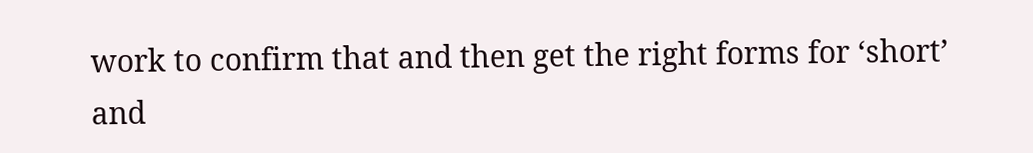work to confirm that and then get the right forms for ‘short’ and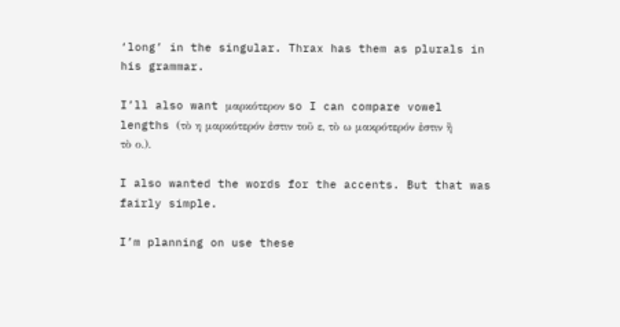‘long’ in the singular. Thrax has them as plurals in his grammar.

I’ll also want μαρκότερον so I can compare vowel lengths (τὸ η μαρκότερόν ἐστιν τοῦ ε, τὸ ω μακρότερόν ἐστιν ἢ τὸ ο.).

I also wanted the words for the accents. But that was fairly simple.

I’m planning on use these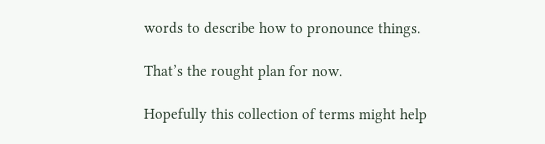words to describe how to pronounce things.

That’s the rought plan for now.

Hopefully this collection of terms might help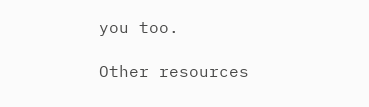you too.

Other resources